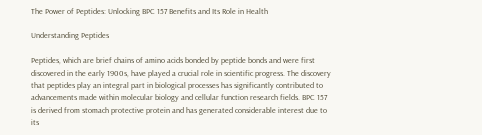The Power of Peptides: Unlocking BPC 157 Benefits and Its Role in Health

Understanding Peptides

Peptides, which are brief chains of amino acids bonded by peptide bonds and were first discovered in the early 1900s, have played a crucial role in scientific progress. The discovery that peptides play an integral part in biological processes has significantly contributed to advancements made within molecular biology and cellular function research fields. BPC 157 is derived from stomach protective protein and has generated considerable interest due to its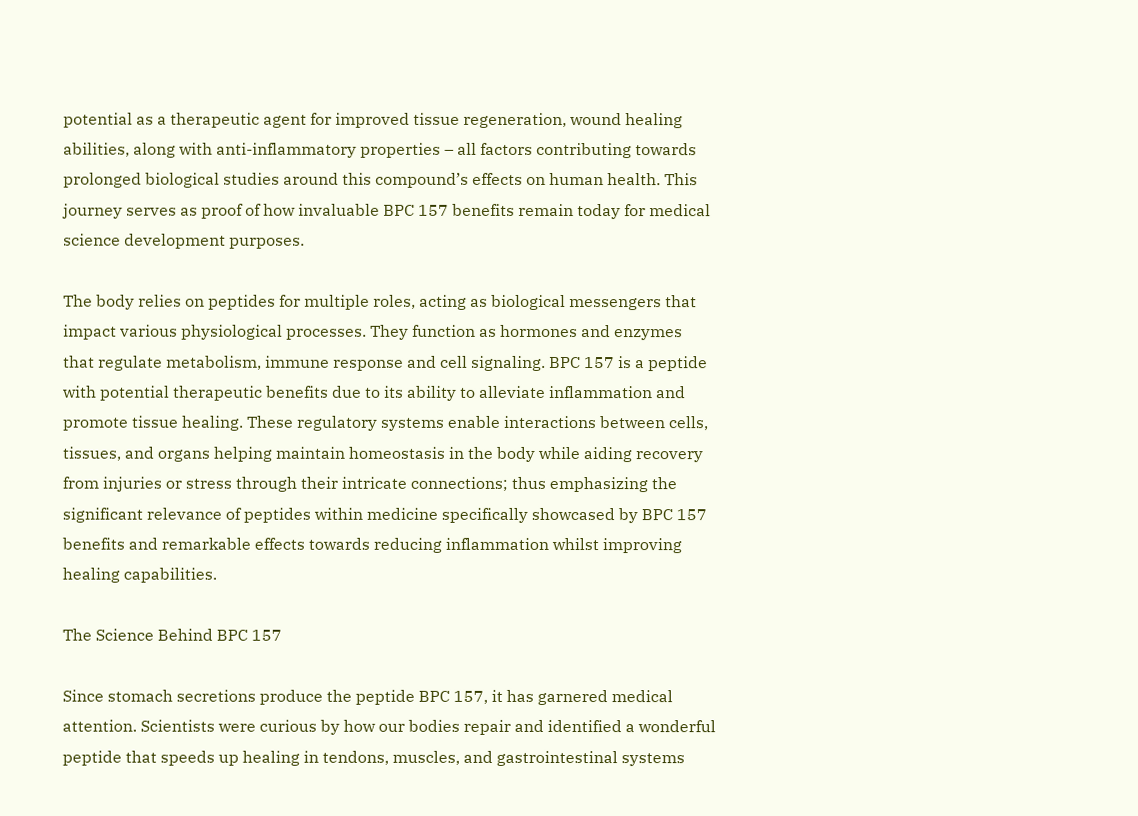potential as a therapeutic agent for improved tissue regeneration, wound healing abilities, along with anti-inflammatory properties – all factors contributing towards prolonged biological studies around this compound’s effects on human health. This journey serves as proof of how invaluable BPC 157 benefits remain today for medical science development purposes.

The body relies on peptides for multiple roles, acting as biological messengers that impact various physiological processes. They function as hormones and enzymes that regulate metabolism, immune response and cell signaling. BPC 157 is a peptide with potential therapeutic benefits due to its ability to alleviate inflammation and promote tissue healing. These regulatory systems enable interactions between cells, tissues, and organs helping maintain homeostasis in the body while aiding recovery from injuries or stress through their intricate connections; thus emphasizing the significant relevance of peptides within medicine specifically showcased by BPC 157 benefits and remarkable effects towards reducing inflammation whilst improving healing capabilities.

The Science Behind BPC 157

Since stomach secretions produce the peptide BPC 157, it has garnered medical attention. Scientists were curious by how our bodies repair and identified a wonderful peptide that speeds up healing in tendons, muscles, and gastrointestinal systems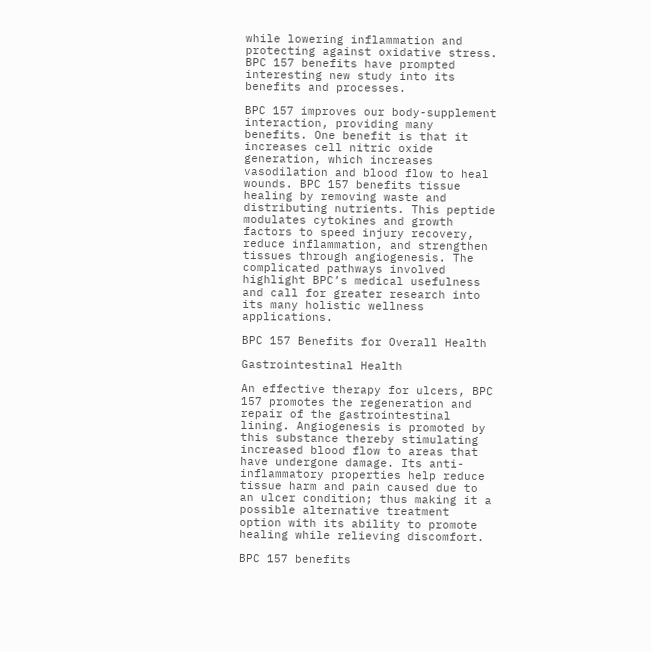while lowering inflammation and protecting against oxidative stress. BPC 157 benefits have prompted interesting new study into its benefits and processes.

BPC 157 improves our body-supplement interaction, providing many benefits. One benefit is that it increases cell nitric oxide generation, which increases vasodilation and blood flow to heal wounds. BPC 157 benefits tissue healing by removing waste and distributing nutrients. This peptide modulates cytokines and growth factors to speed injury recovery, reduce inflammation, and strengthen tissues through angiogenesis. The complicated pathways involved highlight BPC’s medical usefulness and call for greater research into its many holistic wellness applications.

BPC 157 Benefits for Overall Health

Gastrointestinal Health

An effective therapy for ulcers, BPC 157 promotes the regeneration and repair of the gastrointestinal lining. Angiogenesis is promoted by this substance thereby stimulating increased blood flow to areas that have undergone damage. Its anti-inflammatory properties help reduce tissue harm and pain caused due to an ulcer condition; thus making it a possible alternative treatment option with its ability to promote healing while relieving discomfort.

BPC 157 benefits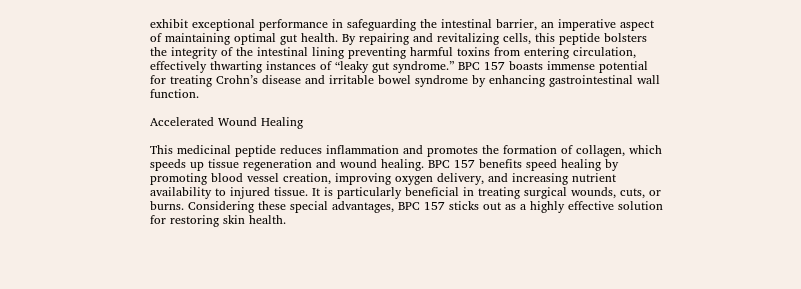exhibit exceptional performance in safeguarding the intestinal barrier, an imperative aspect of maintaining optimal gut health. By repairing and revitalizing cells, this peptide bolsters the integrity of the intestinal lining preventing harmful toxins from entering circulation, effectively thwarting instances of “leaky gut syndrome.” BPC 157 boasts immense potential for treating Crohn’s disease and irritable bowel syndrome by enhancing gastrointestinal wall function.

Accelerated Wound Healing

This medicinal peptide reduces inflammation and promotes the formation of collagen, which speeds up tissue regeneration and wound healing. BPC 157 benefits speed healing by promoting blood vessel creation, improving oxygen delivery, and increasing nutrient availability to injured tissue. It is particularly beneficial in treating surgical wounds, cuts, or burns. Considering these special advantages, BPC 157 sticks out as a highly effective solution for restoring skin health.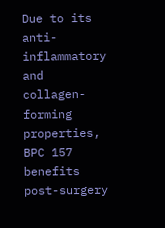Due to its anti-inflammatory and collagen-forming properties, BPC 157 benefits post-surgery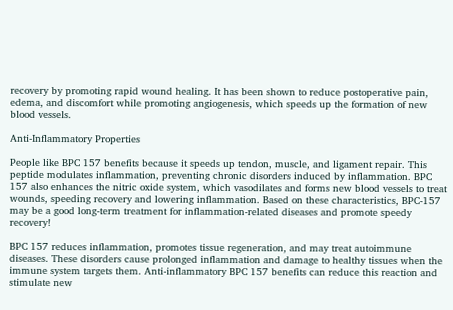recovery by promoting rapid wound healing. It has been shown to reduce postoperative pain, edema, and discomfort while promoting angiogenesis, which speeds up the formation of new blood vessels.

Anti-Inflammatory Properties

People like BPC 157 benefits because it speeds up tendon, muscle, and ligament repair. This peptide modulates inflammation, preventing chronic disorders induced by inflammation. BPC 157 also enhances the nitric oxide system, which vasodilates and forms new blood vessels to treat wounds, speeding recovery and lowering inflammation. Based on these characteristics, BPC-157 may be a good long-term treatment for inflammation-related diseases and promote speedy recovery!

BPC 157 reduces inflammation, promotes tissue regeneration, and may treat autoimmune diseases. These disorders cause prolonged inflammation and damage to healthy tissues when the immune system targets them. Anti-inflammatory BPC 157 benefits can reduce this reaction and stimulate new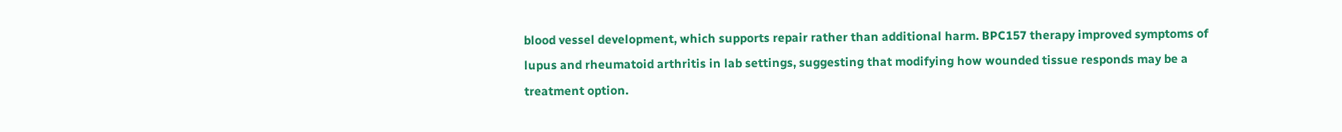blood vessel development, which supports repair rather than additional harm. BPC157 therapy improved symptoms of lupus and rheumatoid arthritis in lab settings, suggesting that modifying how wounded tissue responds may be a treatment option.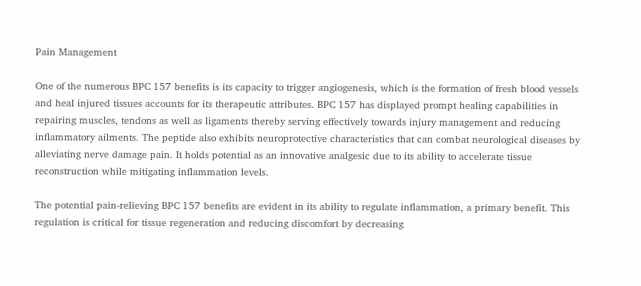Pain Management

One of the numerous BPC 157 benefits is its capacity to trigger angiogenesis, which is the formation of fresh blood vessels and heal injured tissues accounts for its therapeutic attributes. BPC 157 has displayed prompt healing capabilities in repairing muscles, tendons as well as ligaments thereby serving effectively towards injury management and reducing inflammatory ailments. The peptide also exhibits neuroprotective characteristics that can combat neurological diseases by alleviating nerve damage pain. It holds potential as an innovative analgesic due to its ability to accelerate tissue reconstruction while mitigating inflammation levels.

The potential pain-relieving BPC 157 benefits are evident in its ability to regulate inflammation, a primary benefit. This regulation is critical for tissue regeneration and reducing discomfort by decreasing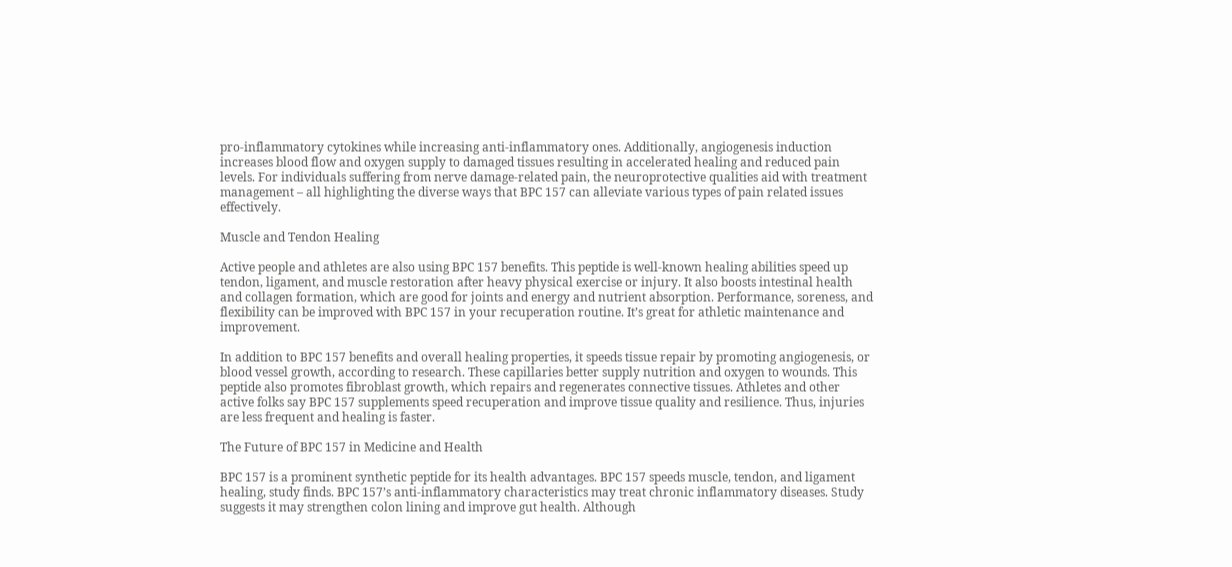pro-inflammatory cytokines while increasing anti-inflammatory ones. Additionally, angiogenesis induction increases blood flow and oxygen supply to damaged tissues resulting in accelerated healing and reduced pain levels. For individuals suffering from nerve damage-related pain, the neuroprotective qualities aid with treatment management – all highlighting the diverse ways that BPC 157 can alleviate various types of pain related issues effectively.

Muscle and Tendon Healing

Active people and athletes are also using BPC 157 benefits. This peptide is well-known healing abilities speed up tendon, ligament, and muscle restoration after heavy physical exercise or injury. It also boosts intestinal health and collagen formation, which are good for joints and energy and nutrient absorption. Performance, soreness, and flexibility can be improved with BPC 157 in your recuperation routine. It’s great for athletic maintenance and improvement.

In addition to BPC 157 benefits and overall healing properties, it speeds tissue repair by promoting angiogenesis, or blood vessel growth, according to research. These capillaries better supply nutrition and oxygen to wounds. This peptide also promotes fibroblast growth, which repairs and regenerates connective tissues. Athletes and other active folks say BPC 157 supplements speed recuperation and improve tissue quality and resilience. Thus, injuries are less frequent and healing is faster.

The Future of BPC 157 in Medicine and Health

BPC 157 is a prominent synthetic peptide for its health advantages. BPC 157 speeds muscle, tendon, and ligament healing, study finds. BPC 157’s anti-inflammatory characteristics may treat chronic inflammatory diseases. Study suggests it may strengthen colon lining and improve gut health. Although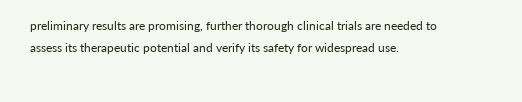preliminary results are promising, further thorough clinical trials are needed to assess its therapeutic potential and verify its safety for widespread use.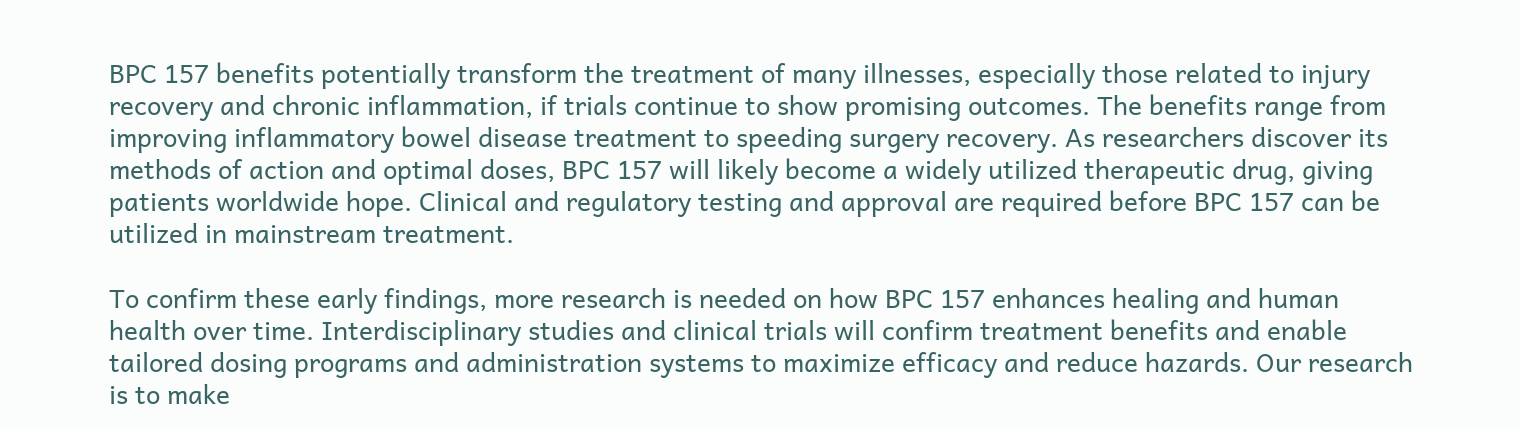BPC 157 benefits potentially transform the treatment of many illnesses, especially those related to injury recovery and chronic inflammation, if trials continue to show promising outcomes. The benefits range from improving inflammatory bowel disease treatment to speeding surgery recovery. As researchers discover its methods of action and optimal doses, BPC 157 will likely become a widely utilized therapeutic drug, giving patients worldwide hope. Clinical and regulatory testing and approval are required before BPC 157 can be utilized in mainstream treatment.

To confirm these early findings, more research is needed on how BPC 157 enhances healing and human health over time. Interdisciplinary studies and clinical trials will confirm treatment benefits and enable tailored dosing programs and administration systems to maximize efficacy and reduce hazards. Our research is to make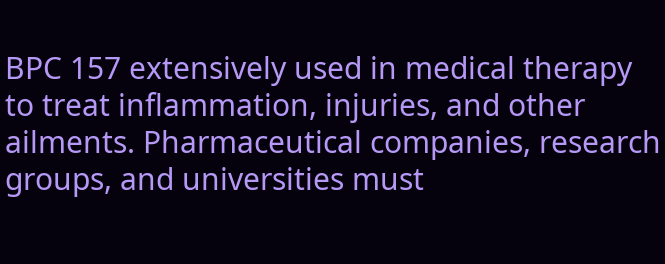BPC 157 extensively used in medical therapy to treat inflammation, injuries, and other ailments. Pharmaceutical companies, research groups, and universities must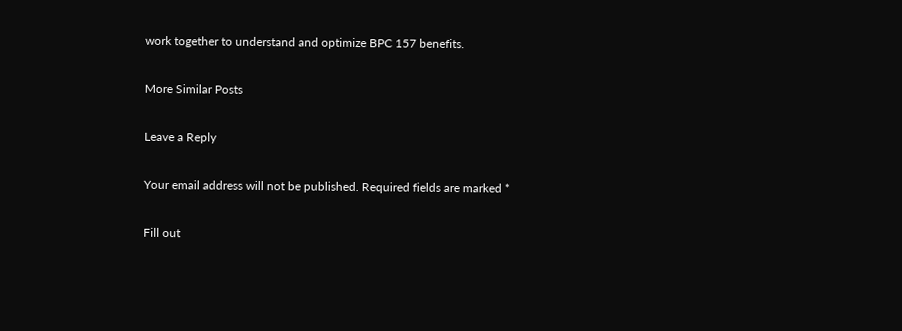work together to understand and optimize BPC 157 benefits.

More Similar Posts

Leave a Reply

Your email address will not be published. Required fields are marked *

Fill out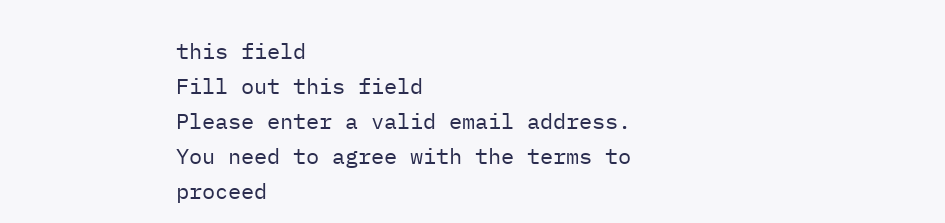this field
Fill out this field
Please enter a valid email address.
You need to agree with the terms to proceed